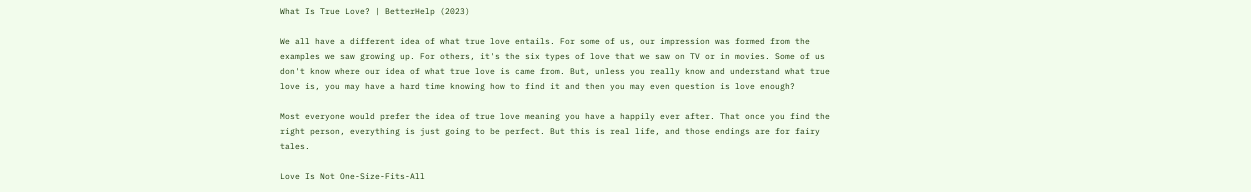What Is True Love? | BetterHelp (2023)

We all have a different idea of what true love entails. For some of us, our impression was formed from the examples we saw growing up. For others, it's the six types of love that we saw on TV or in movies. Some of us don't know where our idea of what true love is came from. But, unless you really know and understand what true love is, you may have a hard time knowing how to find it and then you may even question is love enough?

Most everyone would prefer the idea of true love meaning you have a happily ever after. That once you find the right person, everything is just going to be perfect. But this is real life, and those endings are for fairy tales.

Love Is Not One-Size-Fits-All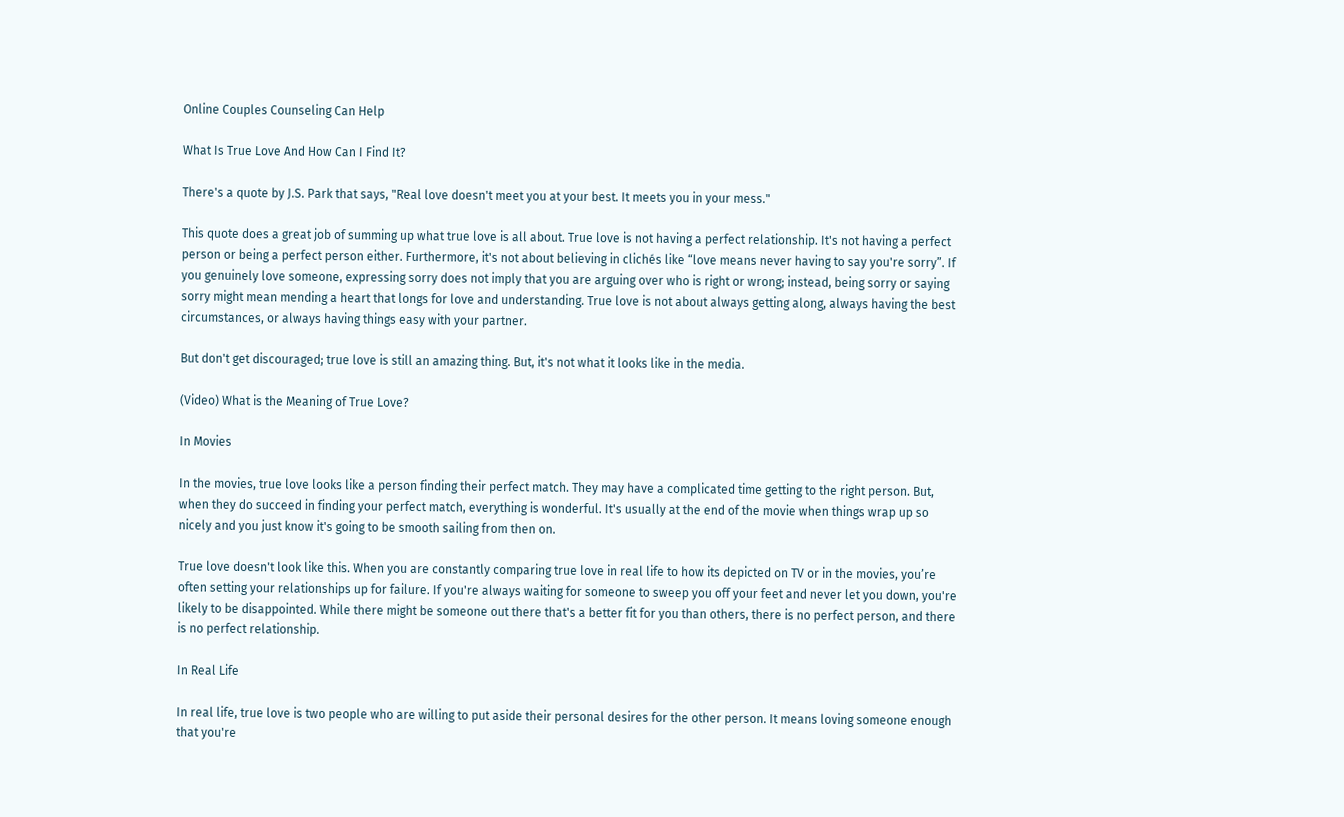Online Couples Counseling Can Help

What Is True Love And How Can I Find It?

There's a quote by J.S. Park that says, "Real love doesn't meet you at your best. It meets you in your mess."

This quote does a great job of summing up what true love is all about. True love is not having a perfect relationship. It's not having a perfect person or being a perfect person either. Furthermore, it's not about believing in clichés like “love means never having to say you're sorry”. If you genuinely love someone, expressing sorry does not imply that you are arguing over who is right or wrong; instead, being sorry or saying sorry might mean mending a heart that longs for love and understanding. True love is not about always getting along, always having the best circumstances, or always having things easy with your partner.

But don't get discouraged; true love is still an amazing thing. But, it's not what it looks like in the media.

(Video) What is the Meaning of True Love?

In Movies

In the movies, true love looks like a person finding their perfect match. They may have a complicated time getting to the right person. But, when they do succeed in finding your perfect match, everything is wonderful. It's usually at the end of the movie when things wrap up so nicely and you just know it's going to be smooth sailing from then on.

True love doesn't look like this. When you are constantly comparing true love in real life to how its depicted on TV or in the movies, you’re often setting your relationships up for failure. If you're always waiting for someone to sweep you off your feet and never let you down, you're likely to be disappointed. While there might be someone out there that's a better fit for you than others, there is no perfect person, and there is no perfect relationship.

In Real Life

In real life, true love is two people who are willing to put aside their personal desires for the other person. It means loving someone enough that you're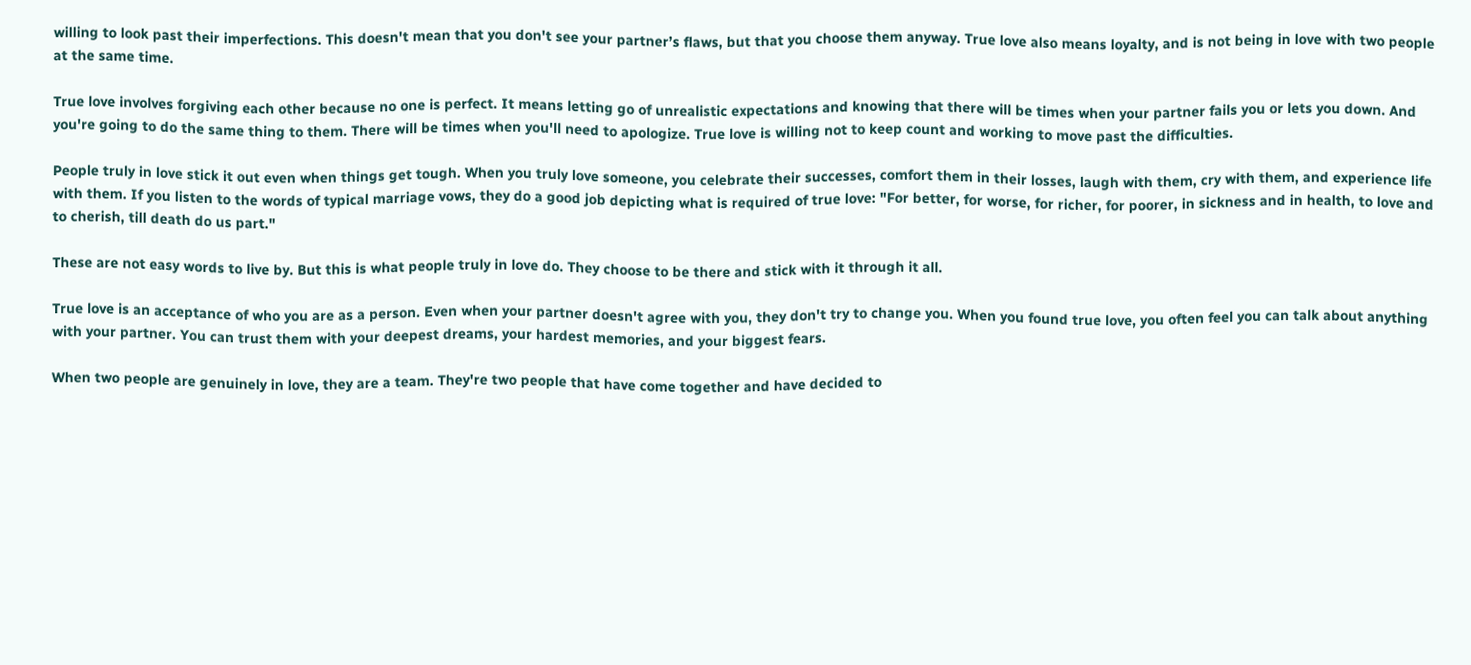willing to look past their imperfections. This doesn't mean that you don't see your partner’s flaws, but that you choose them anyway. True love also means loyalty, and is not being in love with two people at the same time.

True love involves forgiving each other because no one is perfect. It means letting go of unrealistic expectations and knowing that there will be times when your partner fails you or lets you down. And you're going to do the same thing to them. There will be times when you'll need to apologize. True love is willing not to keep count and working to move past the difficulties.

People truly in love stick it out even when things get tough. When you truly love someone, you celebrate their successes, comfort them in their losses, laugh with them, cry with them, and experience life with them. If you listen to the words of typical marriage vows, they do a good job depicting what is required of true love: "For better, for worse, for richer, for poorer, in sickness and in health, to love and to cherish, till death do us part."

These are not easy words to live by. But this is what people truly in love do. They choose to be there and stick with it through it all.

True love is an acceptance of who you are as a person. Even when your partner doesn't agree with you, they don't try to change you. When you found true love, you often feel you can talk about anything with your partner. You can trust them with your deepest dreams, your hardest memories, and your biggest fears.

When two people are genuinely in love, they are a team. They're two people that have come together and have decided to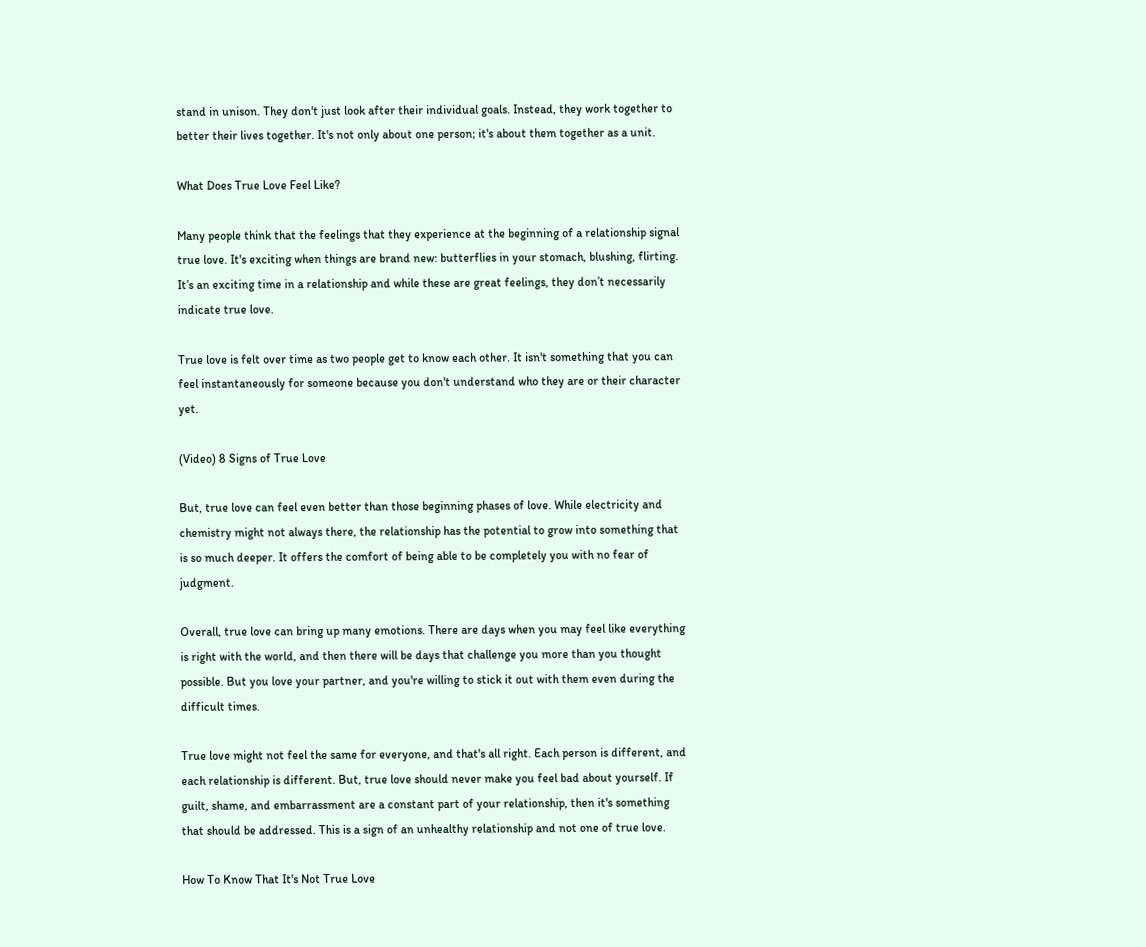stand in unison. They don't just look after their individual goals. Instead, they work together to better their lives together. It's not only about one person; it's about them together as a unit.

What Does True Love Feel Like?

Many people think that the feelings that they experience at the beginning of a relationship signal true love. It's exciting when things are brand new: butterflies in your stomach, blushing, flirting. It’s an exciting time in a relationship and while these are great feelings, they don’t necessarily indicate true love.

True love is felt over time as two people get to know each other. It isn't something that you can feel instantaneously for someone because you don't understand who they are or their character yet.

(Video) 8 Signs of True Love

But, true love can feel even better than those beginning phases of love. While electricity and chemistry might not always there, the relationship has the potential to grow into something that is so much deeper. It offers the comfort of being able to be completely you with no fear of judgment.

Overall, true love can bring up many emotions. There are days when you may feel like everything is right with the world, and then there will be days that challenge you more than you thought possible. But you love your partner, and you're willing to stick it out with them even during the difficult times.

True love might not feel the same for everyone, and that's all right. Each person is different, and each relationship is different. But, true love should never make you feel bad about yourself. If guilt, shame, and embarrassment are a constant part of your relationship, then it's something that should be addressed. This is a sign of an unhealthy relationship and not one of true love.

How To Know That It's Not True Love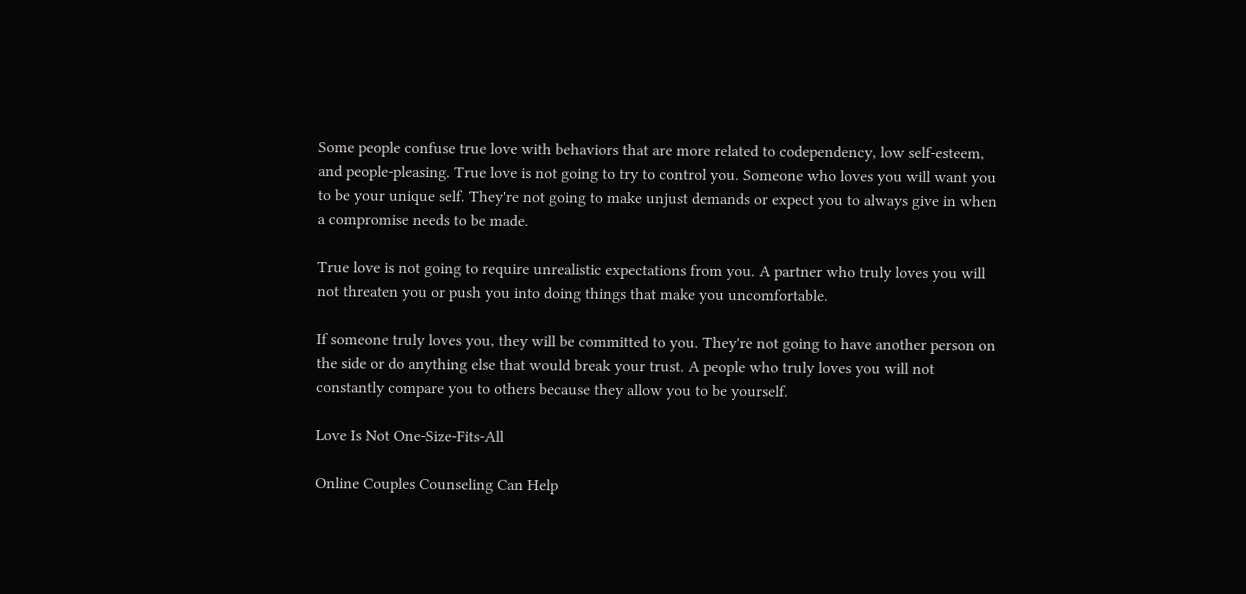Some people confuse true love with behaviors that are more related to codependency, low self-esteem, and people-pleasing. True love is not going to try to control you. Someone who loves you will want you to be your unique self. They're not going to make unjust demands or expect you to always give in when a compromise needs to be made.

True love is not going to require unrealistic expectations from you. A partner who truly loves you will not threaten you or push you into doing things that make you uncomfortable.

If someone truly loves you, they will be committed to you. They're not going to have another person on the side or do anything else that would break your trust. A people who truly loves you will not constantly compare you to others because they allow you to be yourself.

Love Is Not One-Size-Fits-All

Online Couples Counseling Can Help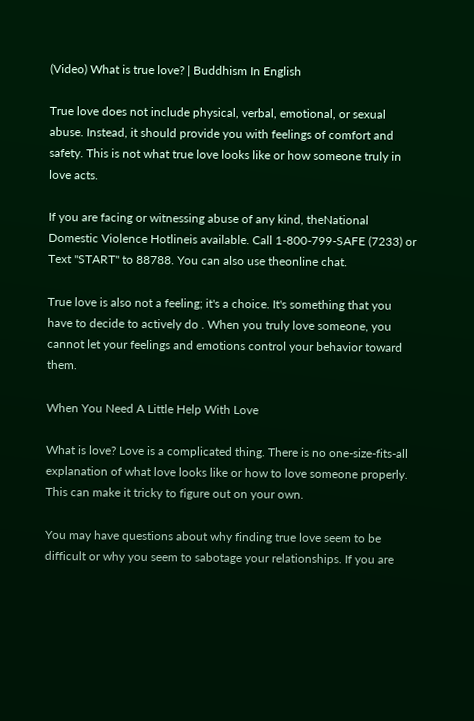(Video) What is true love? | Buddhism In English

True love does not include physical, verbal, emotional, or sexual abuse. Instead, it should provide you with feelings of comfort and safety. This is not what true love looks like or how someone truly in love acts.

If you are facing or witnessing abuse of any kind, theNational Domestic Violence Hotlineis available. Call 1-800-799-SAFE (7233) or Text "START" to 88788. You can also use theonline chat.

True love is also not a feeling; it's a choice. It's something that you have to decide to actively do . When you truly love someone, you cannot let your feelings and emotions control your behavior toward them.

When You Need A Little Help With Love

What is love? Love is a complicated thing. There is no one-size-fits-all explanation of what love looks like or how to love someone properly. This can make it tricky to figure out on your own.

You may have questions about why finding true love seem to be difficult or why you seem to sabotage your relationships. If you are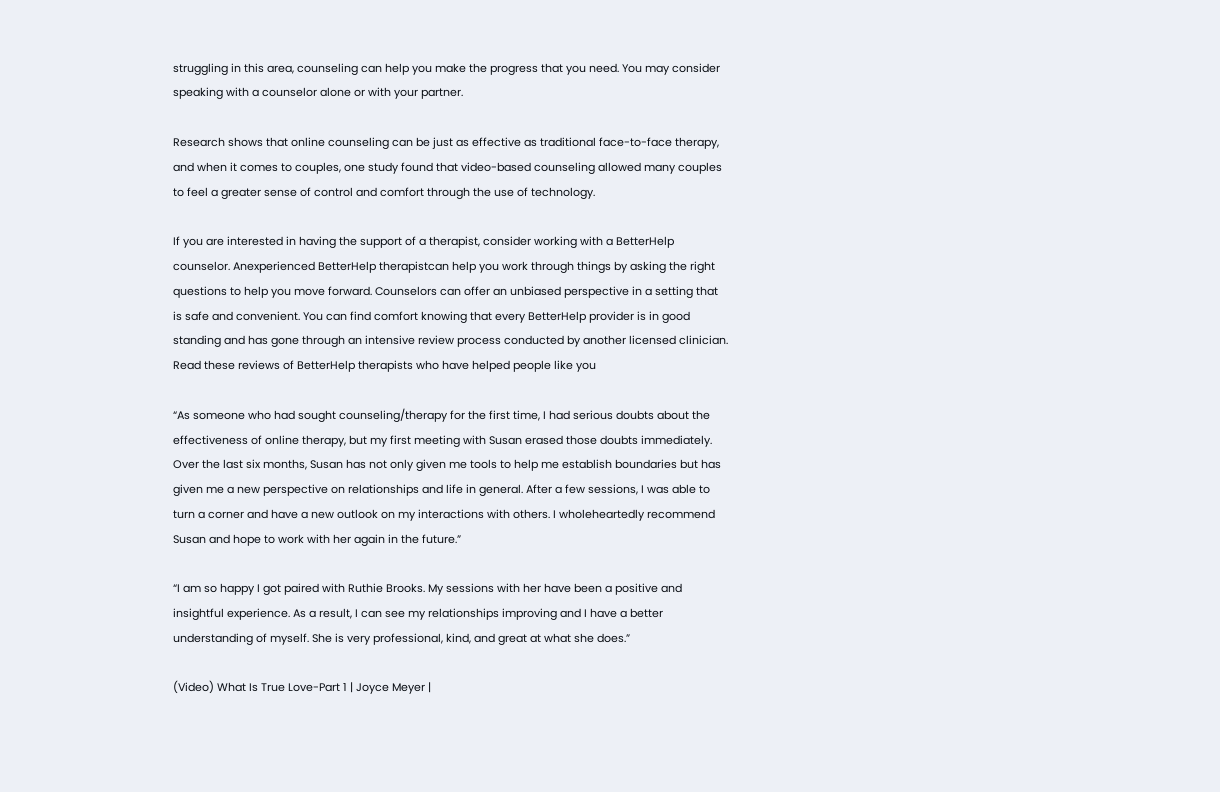struggling in this area, counseling can help you make the progress that you need. You may consider speaking with a counselor alone or with your partner.

Research shows that online counseling can be just as effective as traditional face-to-face therapy, and when it comes to couples, one study found that video-based counseling allowed many couples to feel a greater sense of control and comfort through the use of technology.

If you are interested in having the support of a therapist, consider working with a BetterHelp counselor. Anexperienced BetterHelp therapistcan help you work through things by asking the right questions to help you move forward. Counselors can offer an unbiased perspective in a setting that is safe and convenient. You can find comfort knowing that every BetterHelp provider is in good standing and has gone through an intensive review process conducted by another licensed clinician. Read these reviews of BetterHelp therapists who have helped people like you

“As someone who had sought counseling/therapy for the first time, I had serious doubts about the effectiveness of online therapy, but my first meeting with Susan erased those doubts immediately. Over the last six months, Susan has not only given me tools to help me establish boundaries but has given me a new perspective on relationships and life in general. After a few sessions, I was able to turn a corner and have a new outlook on my interactions with others. I wholeheartedly recommend Susan and hope to work with her again in the future.”

“I am so happy I got paired with Ruthie Brooks. My sessions with her have been a positive and insightful experience. As a result, I can see my relationships improving and I have a better understanding of myself. She is very professional, kind, and great at what she does.”

(Video) What Is True Love-Part 1 | Joyce Meyer |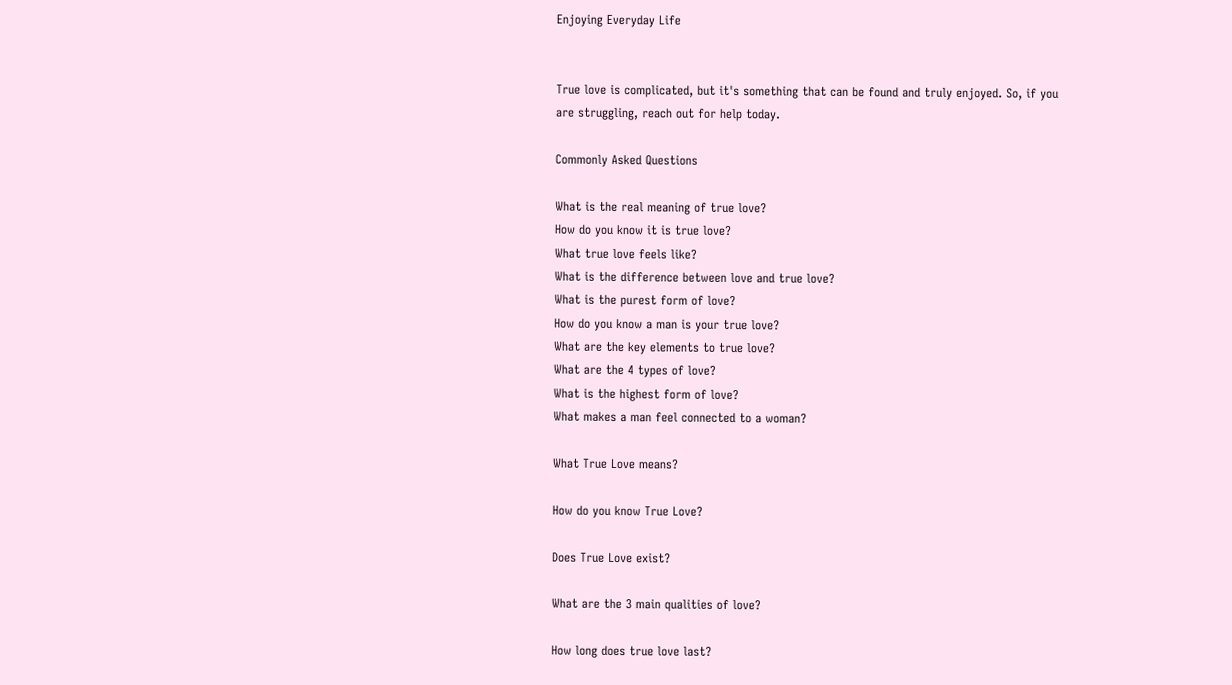Enjoying Everyday Life


True love is complicated, but it's something that can be found and truly enjoyed. So, if you are struggling, reach out for help today.

Commonly Asked Questions

What is the real meaning of true love?
How do you know it is true love?
What true love feels like?
What is the difference between love and true love?
What is the purest form of love?
How do you know a man is your true love?
What are the key elements to true love?
What are the 4 types of love?
What is the highest form of love?
What makes a man feel connected to a woman?

What True Love means?

How do you know True Love?

Does True Love exist?

What are the 3 main qualities of love?

How long does true love last?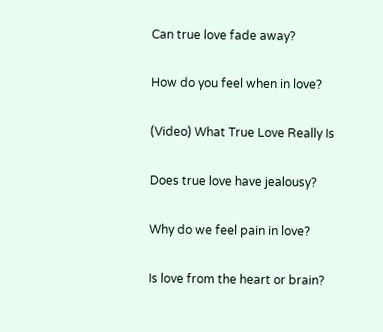Can true love fade away?

How do you feel when in love?

(Video) What True Love Really Is

Does true love have jealousy?

Why do we feel pain in love?

Is love from the heart or brain?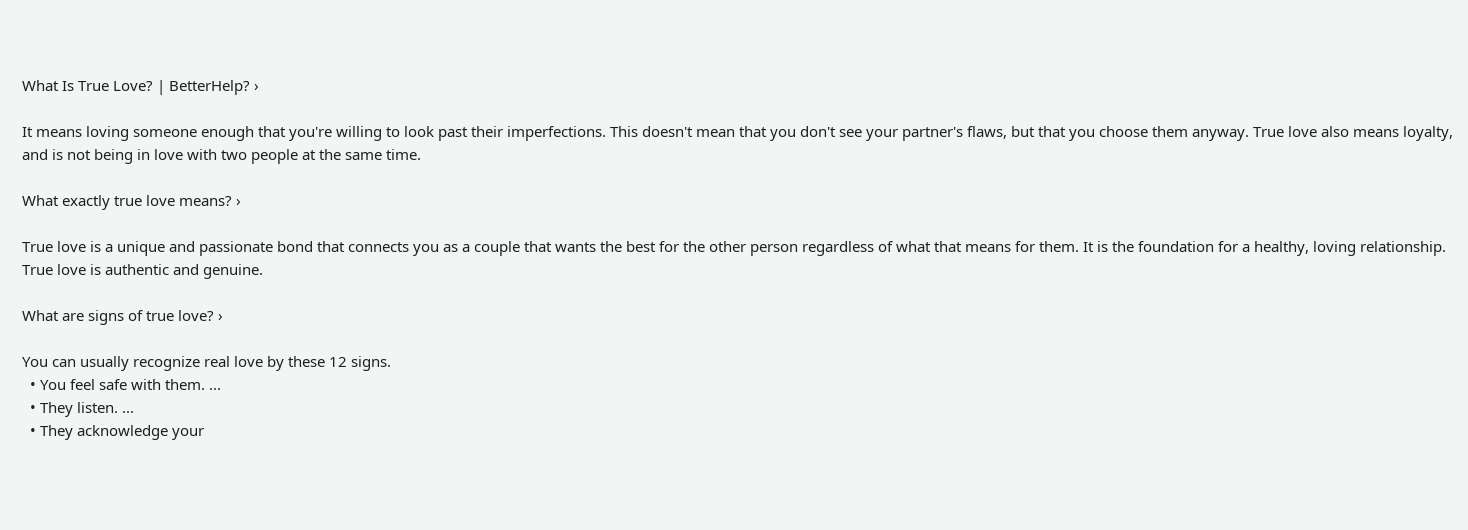What Is True Love? | BetterHelp? ›

It means loving someone enough that you're willing to look past their imperfections. This doesn't mean that you don't see your partner's flaws, but that you choose them anyway. True love also means loyalty, and is not being in love with two people at the same time.

What exactly true love means? ›

True love is a unique and passionate bond that connects you as a couple that wants the best for the other person regardless of what that means for them. It is the foundation for a healthy, loving relationship. True love is authentic and genuine.

What are signs of true love? ›

You can usually recognize real love by these 12 signs.
  • You feel safe with them. ...
  • They listen. ...
  • They acknowledge your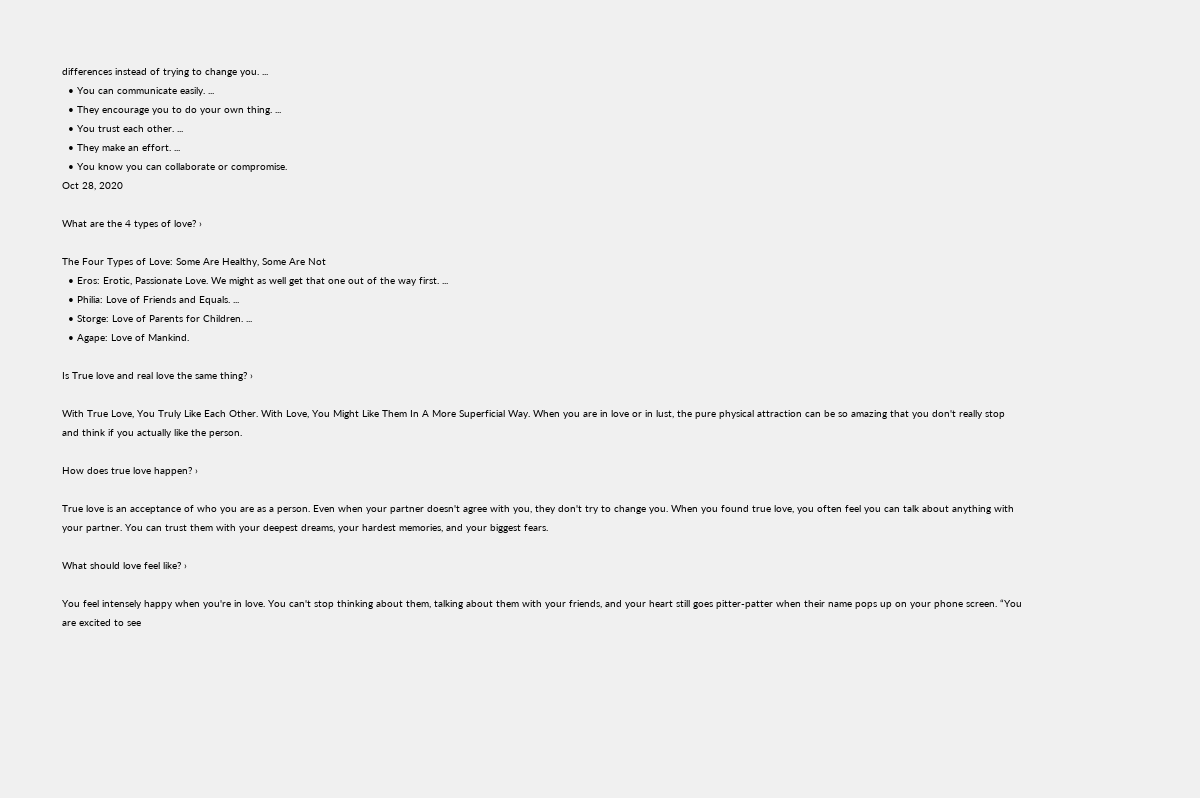differences instead of trying to change you. ...
  • You can communicate easily. ...
  • They encourage you to do your own thing. ...
  • You trust each other. ...
  • They make an effort. ...
  • You know you can collaborate or compromise.
Oct 28, 2020

What are the 4 types of love? ›

The Four Types of Love: Some Are Healthy, Some Are Not
  • Eros: Erotic, Passionate Love. We might as well get that one out of the way first. ...
  • Philia: Love of Friends and Equals. ...
  • Storge: Love of Parents for Children. ...
  • Agape: Love of Mankind.

Is True love and real love the same thing? ›

With True Love, You Truly Like Each Other. With Love, You Might Like Them In A More Superficial Way. When you are in love or in lust, the pure physical attraction can be so amazing that you don't really stop and think if you actually like the person.

How does true love happen? ›

True love is an acceptance of who you are as a person. Even when your partner doesn't agree with you, they don't try to change you. When you found true love, you often feel you can talk about anything with your partner. You can trust them with your deepest dreams, your hardest memories, and your biggest fears.

What should love feel like? ›

You feel intensely happy when you're in love. You can't stop thinking about them, talking about them with your friends, and your heart still goes pitter-patter when their name pops up on your phone screen. “You are excited to see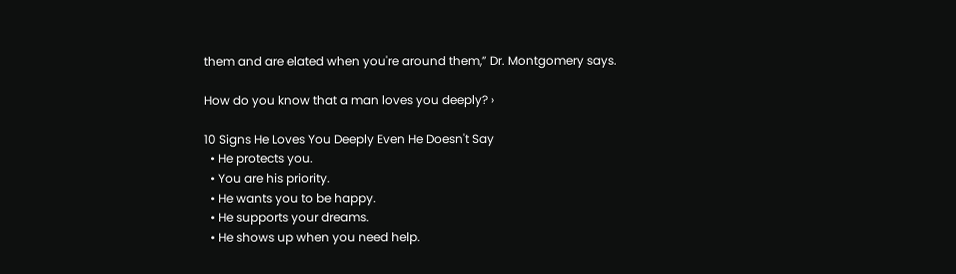them and are elated when you're around them,” Dr. Montgomery says.

How do you know that a man loves you deeply? ›

10 Signs He Loves You Deeply Even He Doesn't Say
  • He protects you.
  • You are his priority.
  • He wants you to be happy.
  • He supports your dreams.
  • He shows up when you need help.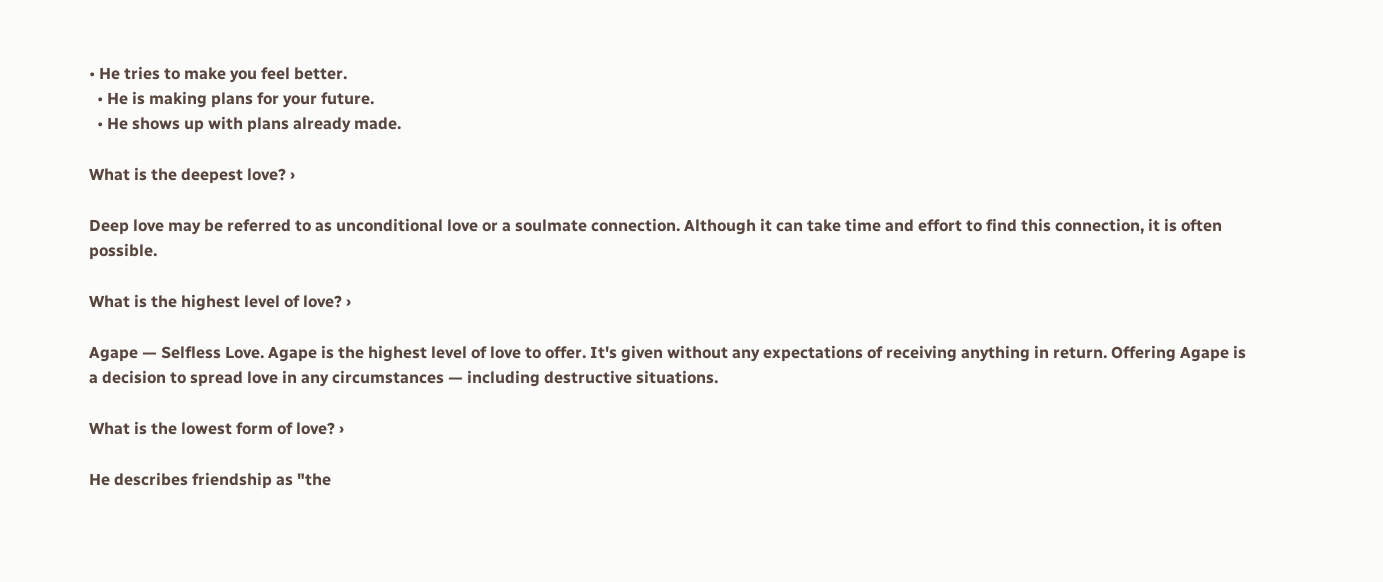• He tries to make you feel better.
  • He is making plans for your future.
  • He shows up with plans already made.

What is the deepest love? ›

Deep love may be referred to as unconditional love or a soulmate connection. Although it can take time and effort to find this connection, it is often possible.

What is the highest level of love? ›

Agape — Selfless Love. Agape is the highest level of love to offer. It's given without any expectations of receiving anything in return. Offering Agape is a decision to spread love in any circumstances — including destructive situations.

What is the lowest form of love? ›

He describes friendship as "the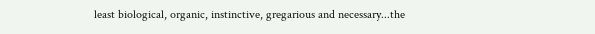least biological, organic, instinctive, gregarious and necessary...the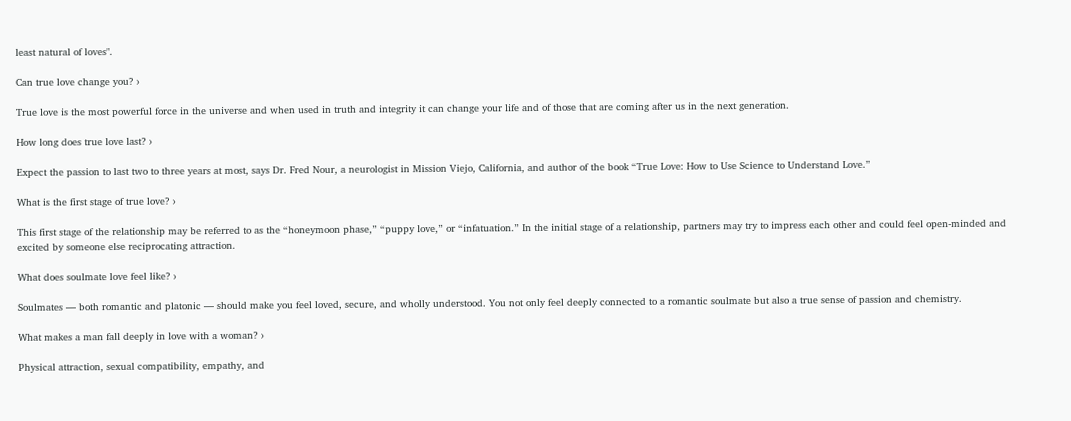least natural of loves".

Can true love change you? ›

True love is the most powerful force in the universe and when used in truth and integrity it can change your life and of those that are coming after us in the next generation.

How long does true love last? ›

Expect the passion to last two to three years at most, says Dr. Fred Nour, a neurologist in Mission Viejo, California, and author of the book “True Love: How to Use Science to Understand Love.”

What is the first stage of true love? ›

This first stage of the relationship may be referred to as the “honeymoon phase,” “puppy love,” or “infatuation.” In the initial stage of a relationship, partners may try to impress each other and could feel open-minded and excited by someone else reciprocating attraction.

What does soulmate love feel like? ›

Soulmates — both romantic and platonic — should make you feel loved, secure, and wholly understood. You not only feel deeply connected to a romantic soulmate but also a true sense of passion and chemistry.

What makes a man fall deeply in love with a woman? ›

Physical attraction, sexual compatibility, empathy, and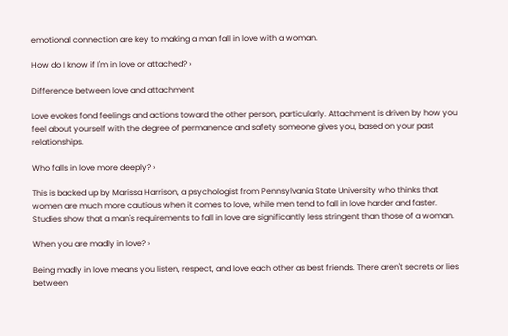emotional connection are key to making a man fall in love with a woman.

How do I know if I'm in love or attached? ›

Difference between love and attachment

Love evokes fond feelings and actions toward the other person, particularly. Attachment is driven by how you feel about yourself with the degree of permanence and safety someone gives you, based on your past relationships.

Who falls in love more deeply? ›

This is backed up by Marissa Harrison, a psychologist from Pennsylvania State University who thinks that women are much more cautious when it comes to love, while men tend to fall in love harder and faster. Studies show that a man's requirements to fall in love are significantly less stringent than those of a woman.

When you are madly in love? ›

Being madly in love means you listen, respect, and love each other as best friends. There aren't secrets or lies between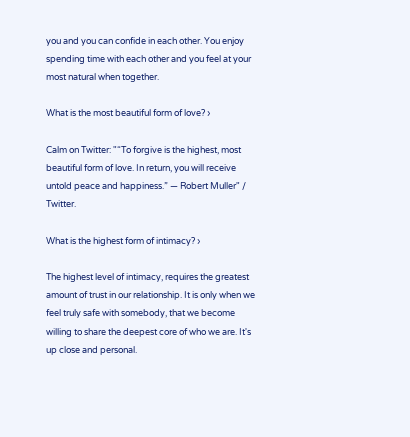you and you can confide in each other. You enjoy spending time with each other and you feel at your most natural when together.

What is the most beautiful form of love? ›

Calm on Twitter: "“To forgive is the highest, most beautiful form of love. In return, you will receive untold peace and happiness.” — Robert Muller" / Twitter.

What is the highest form of intimacy? ›

The highest level of intimacy, requires the greatest amount of trust in our relationship. It is only when we feel truly safe with somebody, that we become willing to share the deepest core of who we are. It's up close and personal.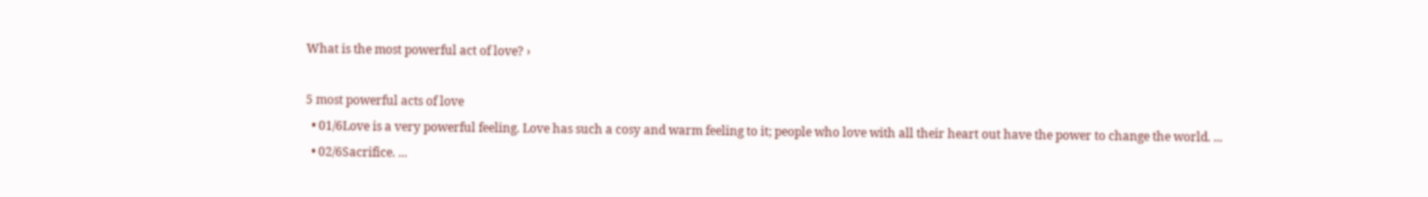What is the most powerful act of love? ›

5 most powerful acts of love
  • 01/6Love is a very powerful feeling. Love has such a cosy and warm feeling to it; people who love with all their heart out have the power to change the world. ...
  • 02/6Sacrifice. ...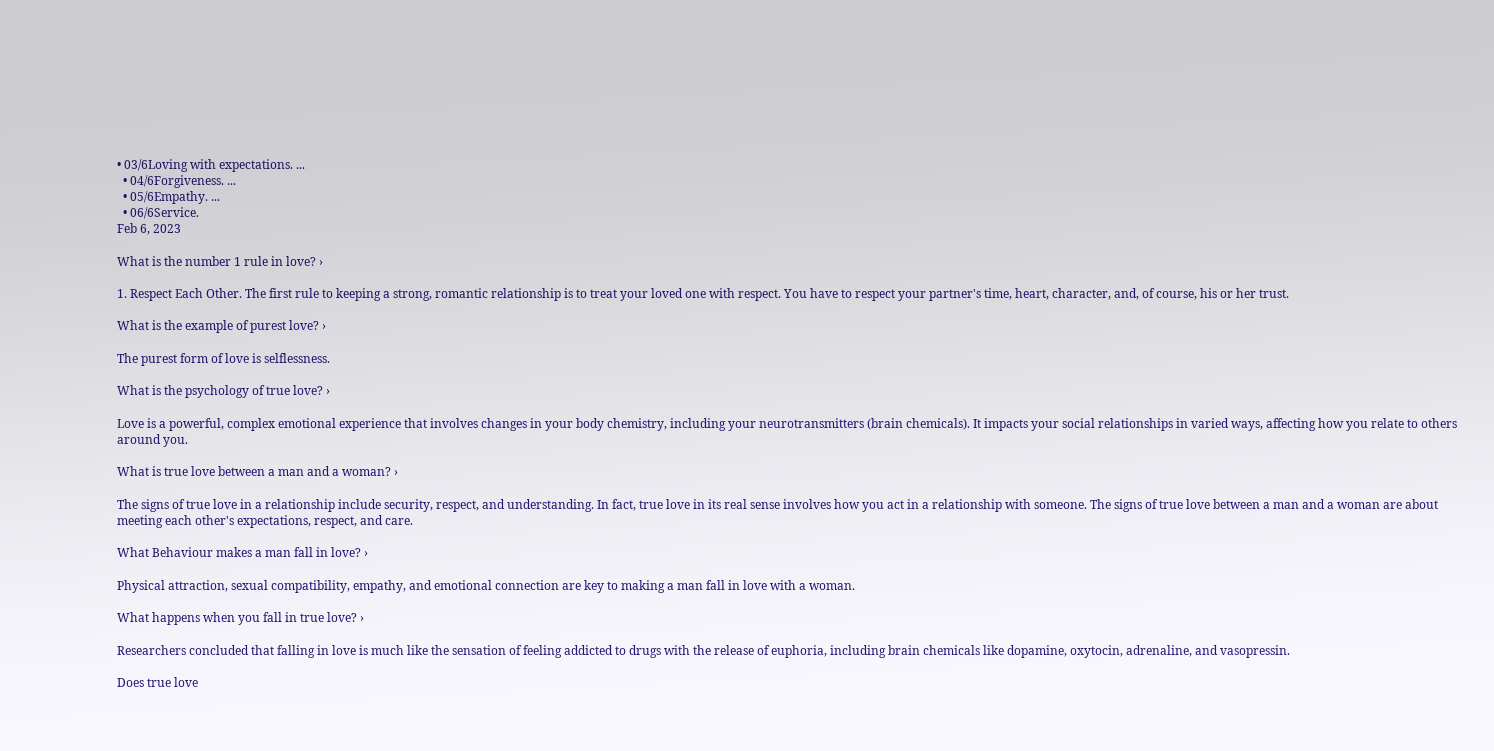• 03/6Loving with expectations. ...
  • 04/6Forgiveness. ...
  • 05/6Empathy. ...
  • 06/6Service.
Feb 6, 2023

What is the number 1 rule in love? ›

1. Respect Each Other. The first rule to keeping a strong, romantic relationship is to treat your loved one with respect. You have to respect your partner's time, heart, character, and, of course, his or her trust.

What is the example of purest love? ›

The purest form of love is selflessness.

What is the psychology of true love? ›

Love is a powerful, complex emotional experience that involves changes in your body chemistry, including your neurotransmitters (brain chemicals). It impacts your social relationships in varied ways, affecting how you relate to others around you.

What is true love between a man and a woman? ›

The signs of true love in a relationship include security, respect, and understanding. In fact, true love in its real sense involves how you act in a relationship with someone. The signs of true love between a man and a woman are about meeting each other's expectations, respect, and care.

What Behaviour makes a man fall in love? ›

Physical attraction, sexual compatibility, empathy, and emotional connection are key to making a man fall in love with a woman.

What happens when you fall in true love? ›

Researchers concluded that falling in love is much like the sensation of feeling addicted to drugs with the release of euphoria, including brain chemicals like dopamine, oxytocin, adrenaline, and vasopressin.

Does true love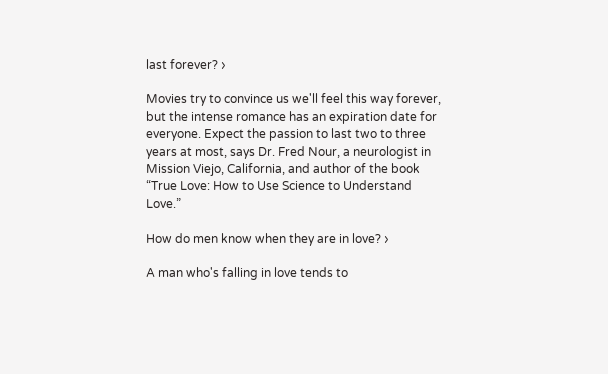last forever? ›

Movies try to convince us we'll feel this way forever, but the intense romance has an expiration date for everyone. Expect the passion to last two to three years at most, says Dr. Fred Nour, a neurologist in Mission Viejo, California, and author of the book “True Love: How to Use Science to Understand Love.”

How do men know when they are in love? ›

A man who's falling in love tends to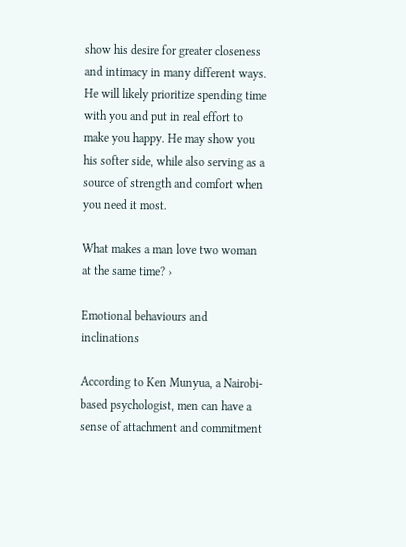show his desire for greater closeness and intimacy in many different ways. He will likely prioritize spending time with you and put in real effort to make you happy. He may show you his softer side, while also serving as a source of strength and comfort when you need it most.

What makes a man love two woman at the same time? ›

Emotional behaviours and inclinations

According to Ken Munyua, a Nairobi-based psychologist, men can have a sense of attachment and commitment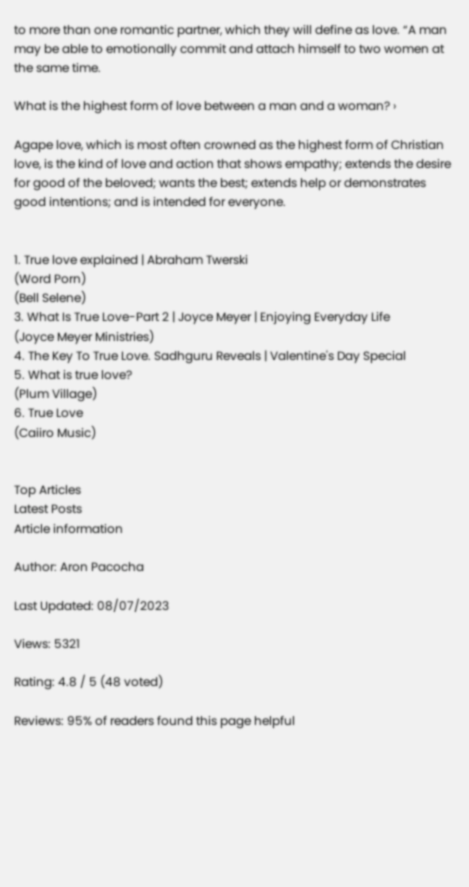to more than one romantic partner, which they will define as love. “A man may be able to emotionally commit and attach himself to two women at the same time.

What is the highest form of love between a man and a woman? ›

Agape love, which is most often crowned as the highest form of Christian love, is the kind of love and action that shows empathy; extends the desire for good of the beloved; wants the best; extends help or demonstrates good intentions; and is intended for everyone.


1. True love explained | Abraham Twerski
(Word Porn)
(Bell Selene)
3. What Is True Love-Part 2 | Joyce Meyer | Enjoying Everyday Life
(Joyce Meyer Ministries)
4. The Key To True Love. Sadhguru Reveals | Valentine's Day Special
5. What is true love?
(Plum Village)
6. True Love
(Caiiro Music)


Top Articles
Latest Posts
Article information

Author: Aron Pacocha

Last Updated: 08/07/2023

Views: 5321

Rating: 4.8 / 5 (48 voted)

Reviews: 95% of readers found this page helpful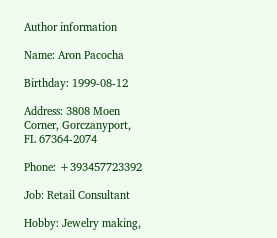Author information

Name: Aron Pacocha

Birthday: 1999-08-12

Address: 3808 Moen Corner, Gorczanyport, FL 67364-2074

Phone: +393457723392

Job: Retail Consultant

Hobby: Jewelry making,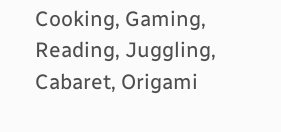Cooking, Gaming, Reading, Juggling, Cabaret, Origami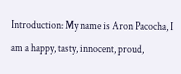Introduction: My name is Aron Pacocha, I am a happy, tasty, innocent, proud,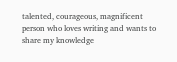talented, courageous, magnificent person who loves writing and wants to share my knowledge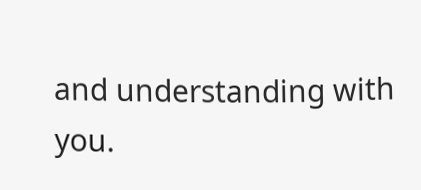and understanding with you.